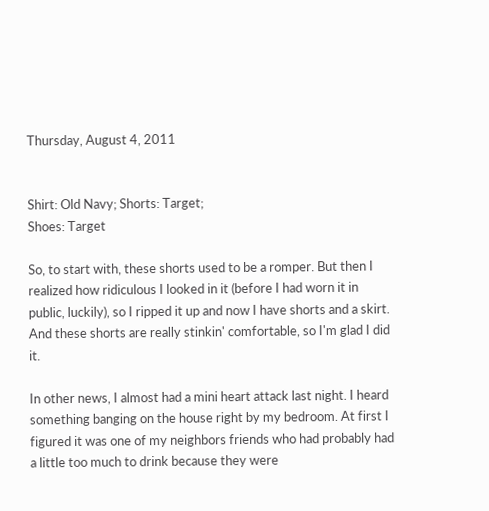Thursday, August 4, 2011


Shirt: Old Navy; Shorts: Target;
Shoes: Target

So, to start with, these shorts used to be a romper. But then I realized how ridiculous I looked in it (before I had worn it in public, luckily), so I ripped it up and now I have shorts and a skirt. And these shorts are really stinkin' comfortable, so I'm glad I did it.

In other news, I almost had a mini heart attack last night. I heard something banging on the house right by my bedroom. At first I figured it was one of my neighbors friends who had probably had a little too much to drink because they were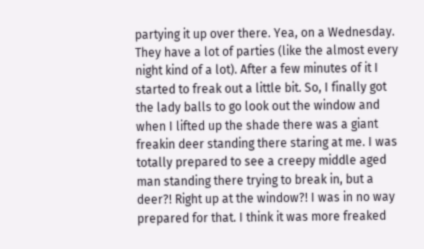partying it up over there. Yea, on a Wednesday. They have a lot of parties (like the almost every night kind of a lot). After a few minutes of it I started to freak out a little bit. So, I finally got the lady balls to go look out the window and when I lifted up the shade there was a giant freakin deer standing there staring at me. I was totally prepared to see a creepy middle aged man standing there trying to break in, but a deer?! Right up at the window?! I was in no way prepared for that. I think it was more freaked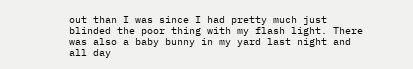out than I was since I had pretty much just blinded the poor thing with my flash light. There was also a baby bunny in my yard last night and all day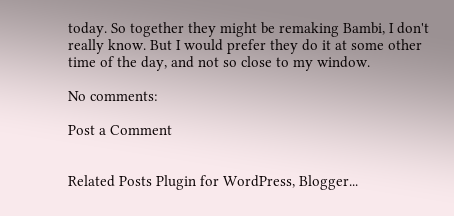today. So together they might be remaking Bambi, I don't really know. But I would prefer they do it at some other time of the day, and not so close to my window.

No comments:

Post a Comment


Related Posts Plugin for WordPress, Blogger...